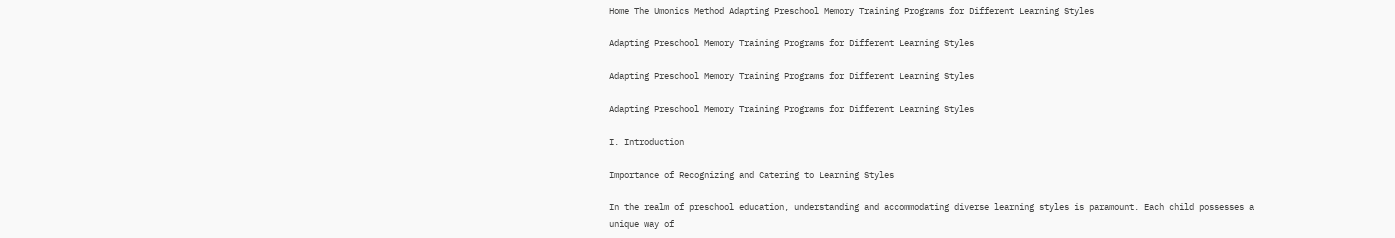Home The Umonics Method Adapting Preschool Memory Training Programs for Different Learning Styles

Adapting Preschool Memory Training Programs for Different Learning Styles

Adapting Preschool Memory Training Programs for Different Learning Styles

Adapting Preschool Memory Training Programs for Different Learning Styles

I. Introduction

Importance of Recognizing and Catering to Learning Styles

In the realm of preschool education, understanding and accommodating diverse learning styles is paramount. Each child possesses a unique way of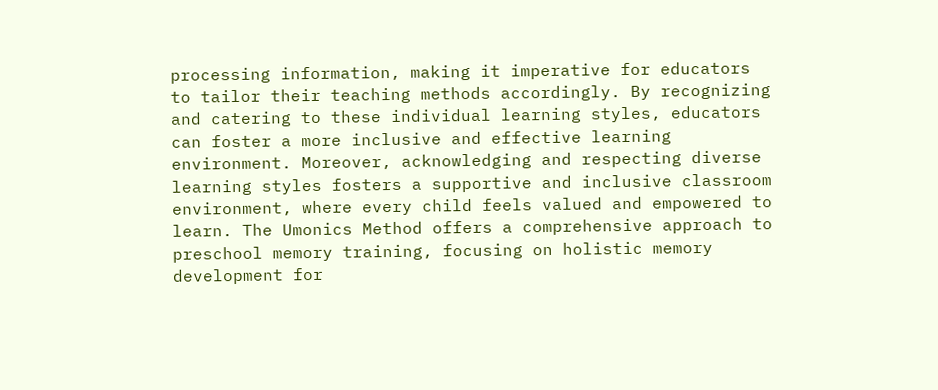processing information, making it imperative for educators to tailor their teaching methods accordingly. By recognizing and catering to these individual learning styles, educators can foster a more inclusive and effective learning environment. Moreover, acknowledging and respecting diverse learning styles fosters a supportive and inclusive classroom environment, where every child feels valued and empowered to learn. The Umonics Method offers a comprehensive approach to preschool memory training, focusing on holistic memory development for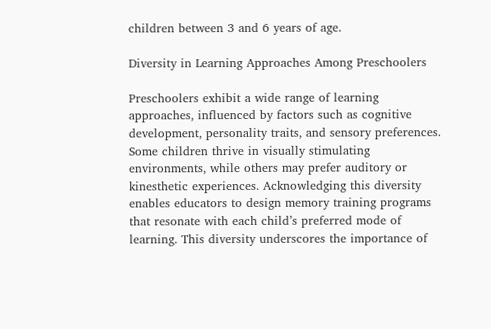children between 3 and 6 years of age.

Diversity in Learning Approaches Among Preschoolers

Preschoolers exhibit a wide range of learning approaches, influenced by factors such as cognitive development, personality traits, and sensory preferences. Some children thrive in visually stimulating environments, while others may prefer auditory or kinesthetic experiences. Acknowledging this diversity enables educators to design memory training programs that resonate with each child’s preferred mode of learning. This diversity underscores the importance of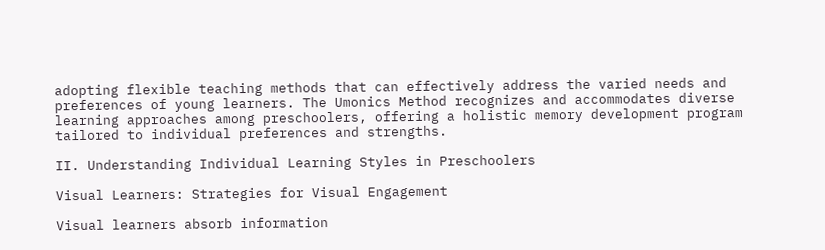adopting flexible teaching methods that can effectively address the varied needs and preferences of young learners. The Umonics Method recognizes and accommodates diverse learning approaches among preschoolers, offering a holistic memory development program tailored to individual preferences and strengths.

II. Understanding Individual Learning Styles in Preschoolers

Visual Learners: Strategies for Visual Engagement

Visual learners absorb information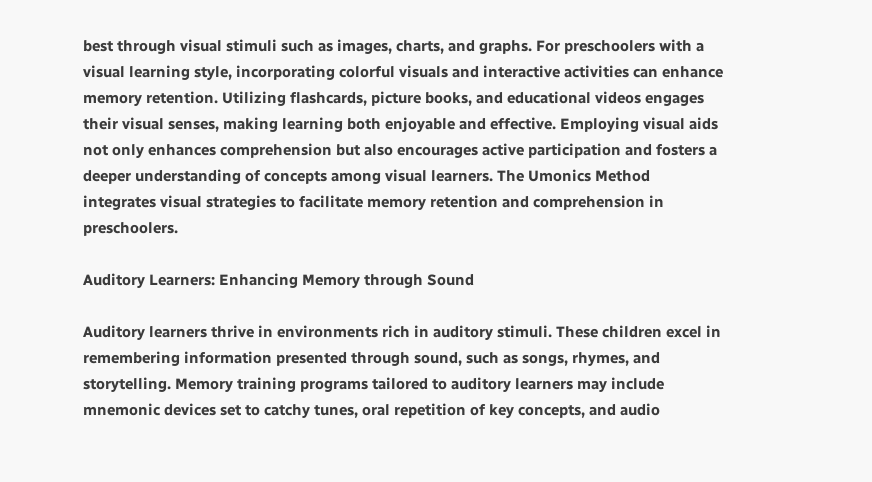best through visual stimuli such as images, charts, and graphs. For preschoolers with a visual learning style, incorporating colorful visuals and interactive activities can enhance memory retention. Utilizing flashcards, picture books, and educational videos engages their visual senses, making learning both enjoyable and effective. Employing visual aids not only enhances comprehension but also encourages active participation and fosters a deeper understanding of concepts among visual learners. The Umonics Method integrates visual strategies to facilitate memory retention and comprehension in preschoolers.

Auditory Learners: Enhancing Memory through Sound

Auditory learners thrive in environments rich in auditory stimuli. These children excel in remembering information presented through sound, such as songs, rhymes, and storytelling. Memory training programs tailored to auditory learners may include mnemonic devices set to catchy tunes, oral repetition of key concepts, and audio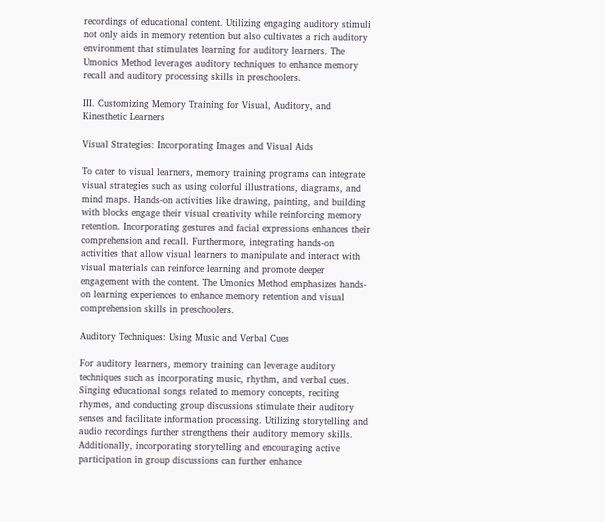recordings of educational content. Utilizing engaging auditory stimuli not only aids in memory retention but also cultivates a rich auditory environment that stimulates learning for auditory learners. The Umonics Method leverages auditory techniques to enhance memory recall and auditory processing skills in preschoolers.

III. Customizing Memory Training for Visual, Auditory, and Kinesthetic Learners

Visual Strategies: Incorporating Images and Visual Aids

To cater to visual learners, memory training programs can integrate visual strategies such as using colorful illustrations, diagrams, and mind maps. Hands-on activities like drawing, painting, and building with blocks engage their visual creativity while reinforcing memory retention. Incorporating gestures and facial expressions enhances their comprehension and recall. Furthermore, integrating hands-on activities that allow visual learners to manipulate and interact with visual materials can reinforce learning and promote deeper engagement with the content. The Umonics Method emphasizes hands-on learning experiences to enhance memory retention and visual comprehension skills in preschoolers.

Auditory Techniques: Using Music and Verbal Cues

For auditory learners, memory training can leverage auditory techniques such as incorporating music, rhythm, and verbal cues. Singing educational songs related to memory concepts, reciting rhymes, and conducting group discussions stimulate their auditory senses and facilitate information processing. Utilizing storytelling and audio recordings further strengthens their auditory memory skills. Additionally, incorporating storytelling and encouraging active participation in group discussions can further enhance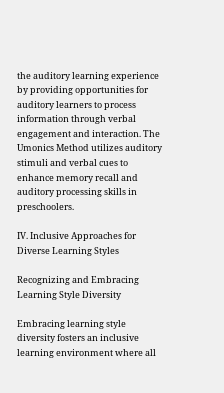the auditory learning experience by providing opportunities for auditory learners to process information through verbal engagement and interaction. The Umonics Method utilizes auditory stimuli and verbal cues to enhance memory recall and auditory processing skills in preschoolers.

IV. Inclusive Approaches for Diverse Learning Styles

Recognizing and Embracing Learning Style Diversity

Embracing learning style diversity fosters an inclusive learning environment where all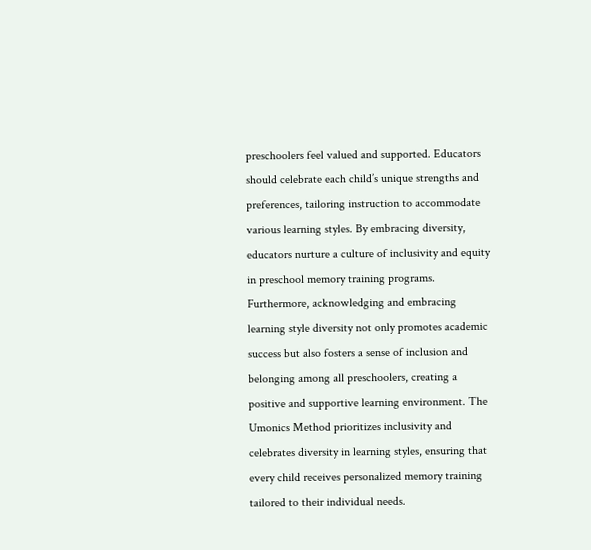preschoolers feel valued and supported. Educators should celebrate each child’s unique strengths and preferences, tailoring instruction to accommodate various learning styles. By embracing diversity, educators nurture a culture of inclusivity and equity in preschool memory training programs. Furthermore, acknowledging and embracing learning style diversity not only promotes academic success but also fosters a sense of inclusion and belonging among all preschoolers, creating a positive and supportive learning environment. The Umonics Method prioritizes inclusivity and celebrates diversity in learning styles, ensuring that every child receives personalized memory training tailored to their individual needs.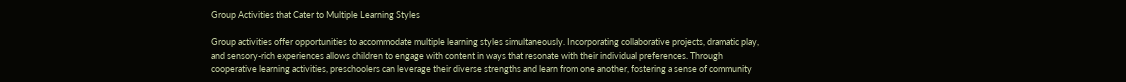Group Activities that Cater to Multiple Learning Styles

Group activities offer opportunities to accommodate multiple learning styles simultaneously. Incorporating collaborative projects, dramatic play, and sensory-rich experiences allows children to engage with content in ways that resonate with their individual preferences. Through cooperative learning activities, preschoolers can leverage their diverse strengths and learn from one another, fostering a sense of community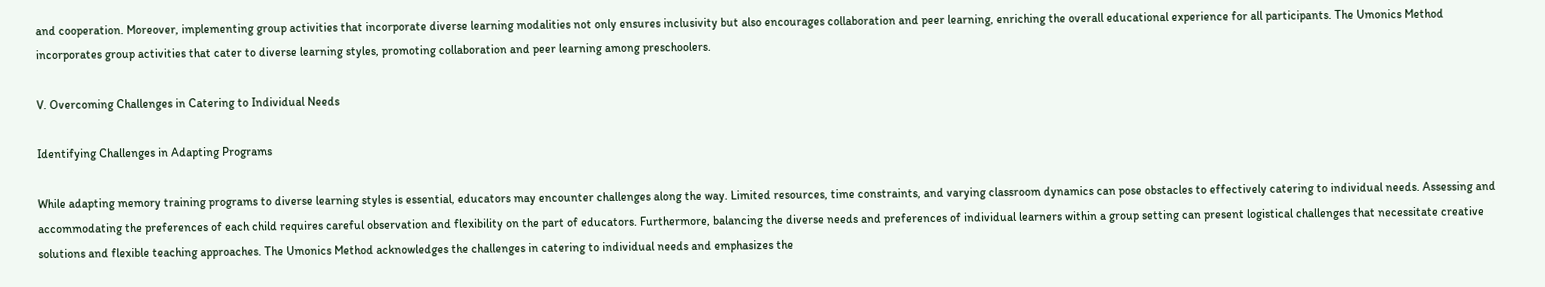and cooperation. Moreover, implementing group activities that incorporate diverse learning modalities not only ensures inclusivity but also encourages collaboration and peer learning, enriching the overall educational experience for all participants. The Umonics Method incorporates group activities that cater to diverse learning styles, promoting collaboration and peer learning among preschoolers.

V. Overcoming Challenges in Catering to Individual Needs

Identifying Challenges in Adapting Programs

While adapting memory training programs to diverse learning styles is essential, educators may encounter challenges along the way. Limited resources, time constraints, and varying classroom dynamics can pose obstacles to effectively catering to individual needs. Assessing and accommodating the preferences of each child requires careful observation and flexibility on the part of educators. Furthermore, balancing the diverse needs and preferences of individual learners within a group setting can present logistical challenges that necessitate creative solutions and flexible teaching approaches. The Umonics Method acknowledges the challenges in catering to individual needs and emphasizes the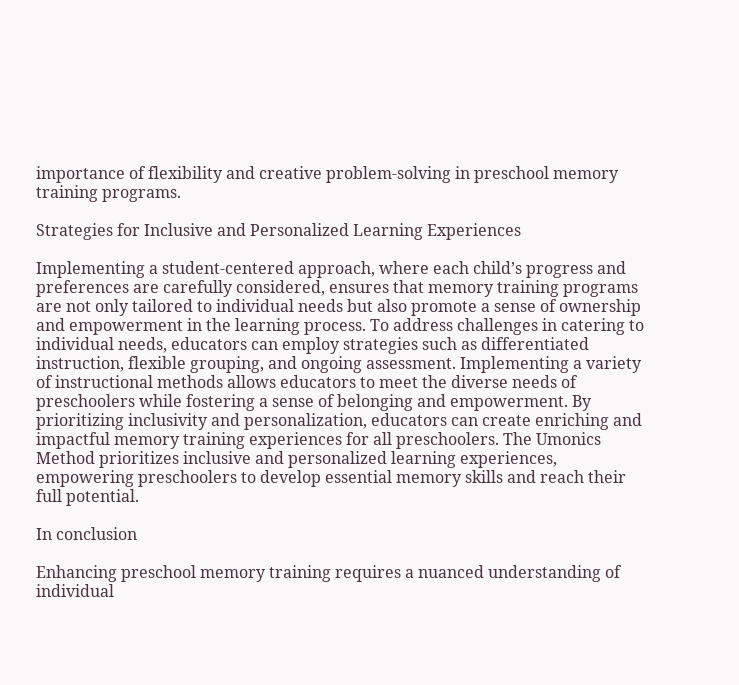importance of flexibility and creative problem-solving in preschool memory training programs.

Strategies for Inclusive and Personalized Learning Experiences

Implementing a student-centered approach, where each child’s progress and preferences are carefully considered, ensures that memory training programs are not only tailored to individual needs but also promote a sense of ownership and empowerment in the learning process. To address challenges in catering to individual needs, educators can employ strategies such as differentiated instruction, flexible grouping, and ongoing assessment. Implementing a variety of instructional methods allows educators to meet the diverse needs of preschoolers while fostering a sense of belonging and empowerment. By prioritizing inclusivity and personalization, educators can create enriching and impactful memory training experiences for all preschoolers. The Umonics Method prioritizes inclusive and personalized learning experiences, empowering preschoolers to develop essential memory skills and reach their full potential.

In conclusion

Enhancing preschool memory training requires a nuanced understanding of individual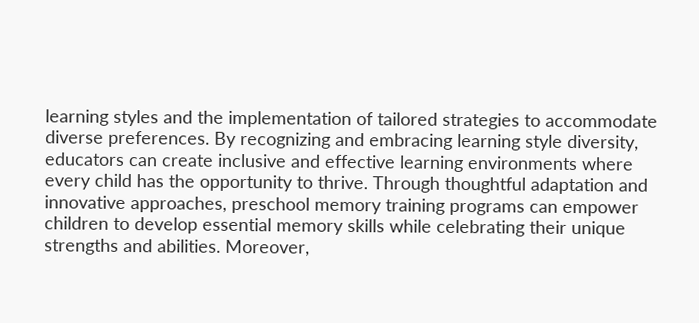learning styles and the implementation of tailored strategies to accommodate diverse preferences. By recognizing and embracing learning style diversity, educators can create inclusive and effective learning environments where every child has the opportunity to thrive. Through thoughtful adaptation and innovative approaches, preschool memory training programs can empower children to develop essential memory skills while celebrating their unique strengths and abilities. Moreover,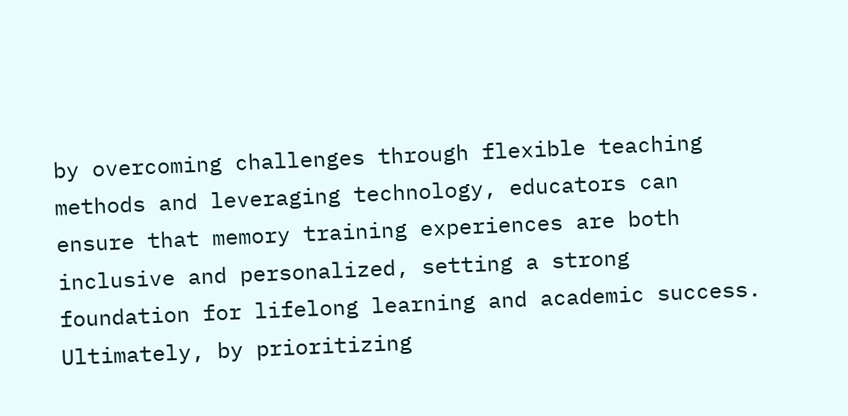by overcoming challenges through flexible teaching methods and leveraging technology, educators can ensure that memory training experiences are both inclusive and personalized, setting a strong foundation for lifelong learning and academic success. Ultimately, by prioritizing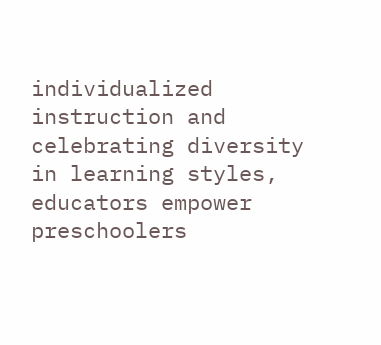individualized instruction and celebrating diversity in learning styles, educators empower preschoolers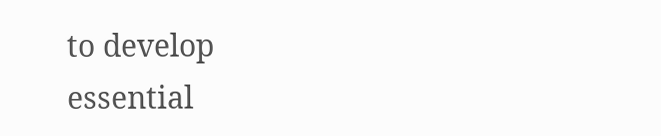to develop essential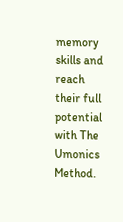memory skills and reach their full potential with The Umonics Method.